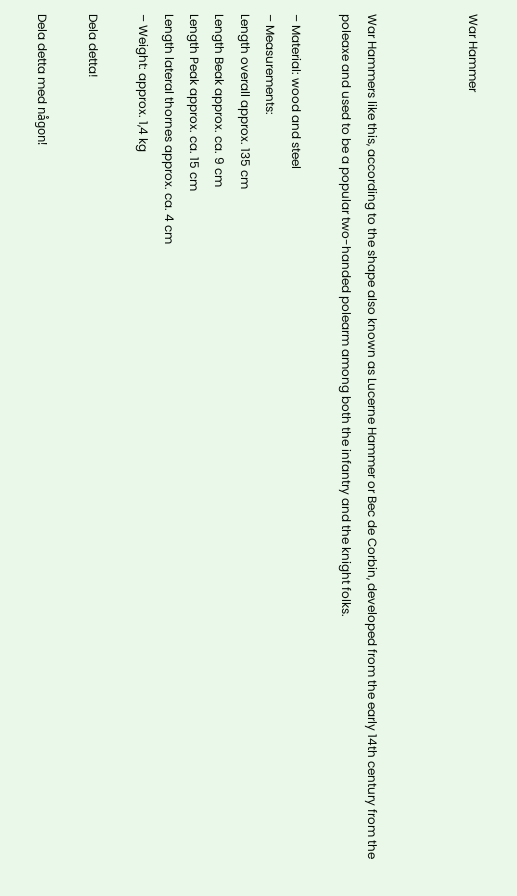War Hammer



War Hammers like this, according to the shape also known as Lucerne Hammer or Bec de Corbin, developed from the early 14th century from the poleaxe and used to be a popular two-handed polearm among both the infantry and the knight folks.

– Material: wood and steel
– Measurements:
Length overall approx. 135 cm
Length Beak approx. ca. 9 cm
Length Peak approx. ca. 15 cm
Length lateral thornes approx. ca. 4 cm
– Weight: approx. 1,4 kg

Dela detta!

Dela detta med någon!